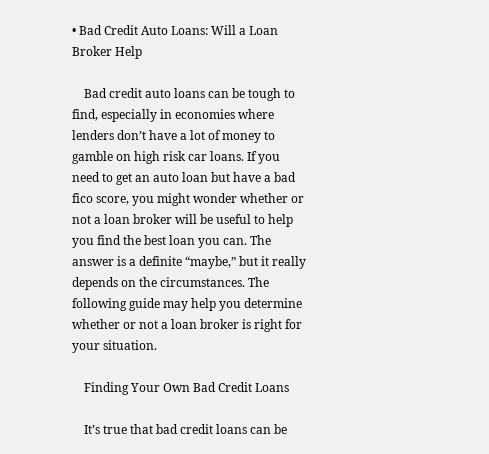• Bad Credit Auto Loans: Will a Loan Broker Help

    Bad credit auto loans can be tough to find, especially in economies where lenders don’t have a lot of money to gamble on high risk car loans. If you need to get an auto loan but have a bad fico score, you might wonder whether or not a loan broker will be useful to help you find the best loan you can. The answer is a definite “maybe,” but it really depends on the circumstances. The following guide may help you determine whether or not a loan broker is right for your situation.

    Finding Your Own Bad Credit Loans

    It’s true that bad credit loans can be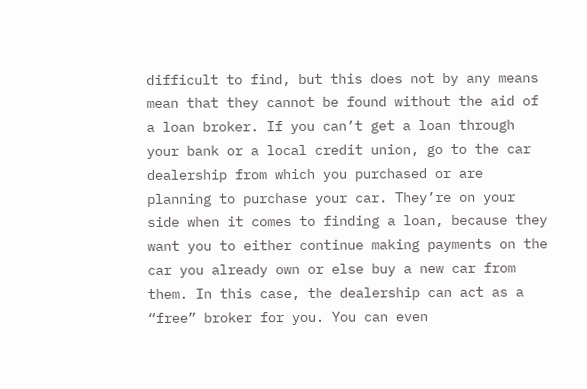difficult to find, but this does not by any means mean that they cannot be found without the aid of a loan broker. If you can’t get a loan through your bank or a local credit union, go to the car dealership from which you purchased or are planning to purchase your car. They’re on your side when it comes to finding a loan, because they want you to either continue making payments on the car you already own or else buy a new car from them. In this case, the dealership can act as a “free” broker for you. You can even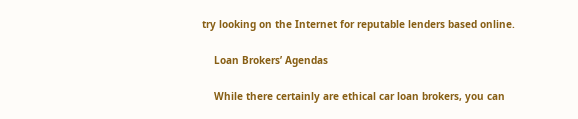try looking on the Internet for reputable lenders based online.

    Loan Brokers’ Agendas

    While there certainly are ethical car loan brokers, you can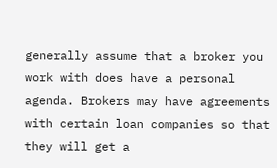generally assume that a broker you work with does have a personal agenda. Brokers may have agreements with certain loan companies so that they will get a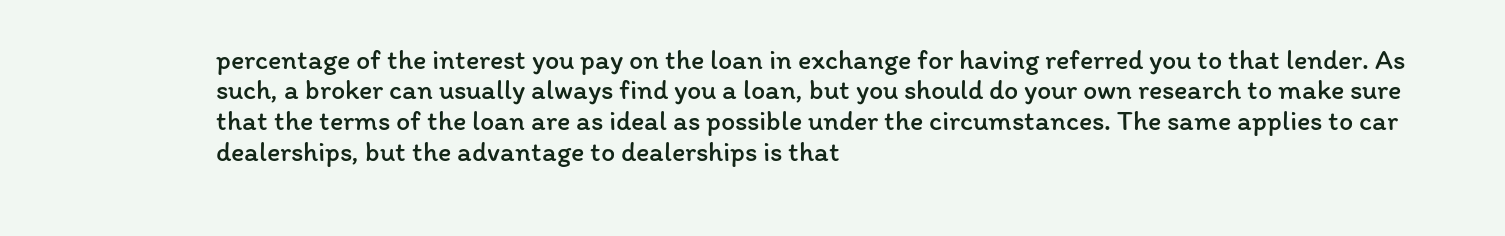percentage of the interest you pay on the loan in exchange for having referred you to that lender. As such, a broker can usually always find you a loan, but you should do your own research to make sure that the terms of the loan are as ideal as possible under the circumstances. The same applies to car dealerships, but the advantage to dealerships is that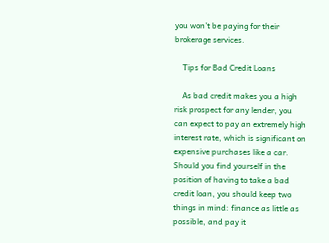you won’t be paying for their brokerage services.

    Tips for Bad Credit Loans

    As bad credit makes you a high risk prospect for any lender, you can expect to pay an extremely high interest rate, which is significant on expensive purchases like a car. Should you find yourself in the position of having to take a bad credit loan, you should keep two things in mind: finance as little as possible, and pay it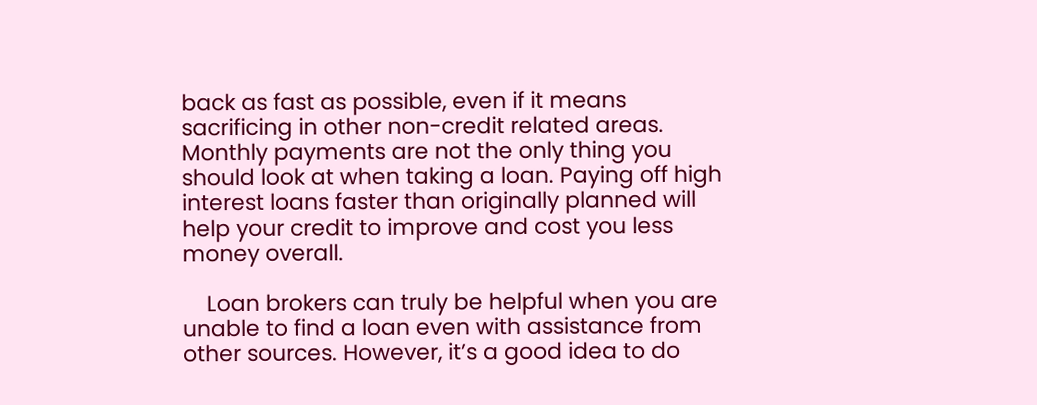back as fast as possible, even if it means sacrificing in other non-credit related areas. Monthly payments are not the only thing you should look at when taking a loan. Paying off high interest loans faster than originally planned will help your credit to improve and cost you less money overall.

    Loan brokers can truly be helpful when you are unable to find a loan even with assistance from other sources. However, it’s a good idea to do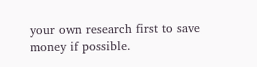your own research first to save money if possible.